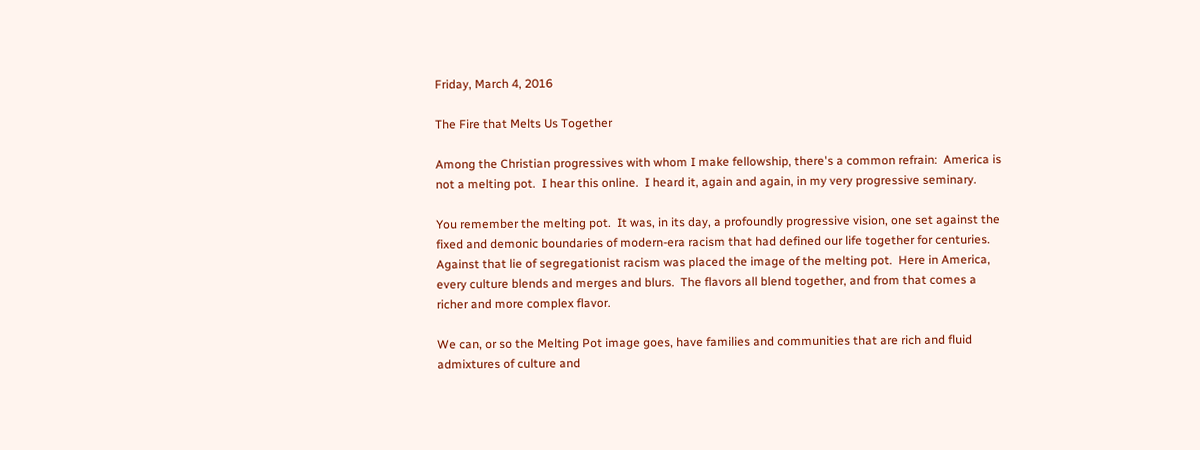Friday, March 4, 2016

The Fire that Melts Us Together

Among the Christian progressives with whom I make fellowship, there's a common refrain:  America is not a melting pot.  I hear this online.  I heard it, again and again, in my very progressive seminary.

You remember the melting pot.  It was, in its day, a profoundly progressive vision, one set against the fixed and demonic boundaries of modern-era racism that had defined our life together for centuries.  Against that lie of segregationist racism was placed the image of the melting pot.  Here in America, every culture blends and merges and blurs.  The flavors all blend together, and from that comes a richer and more complex flavor.

We can, or so the Melting Pot image goes, have families and communities that are rich and fluid admixtures of culture and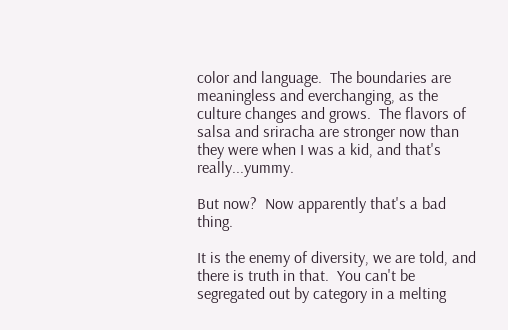color and language.  The boundaries are meaningless and everchanging, as the culture changes and grows.  The flavors of salsa and sriracha are stronger now than they were when I was a kid, and that's really...yummy.

But now?  Now apparently that's a bad thing.

It is the enemy of diversity, we are told, and there is truth in that.  You can't be segregated out by category in a melting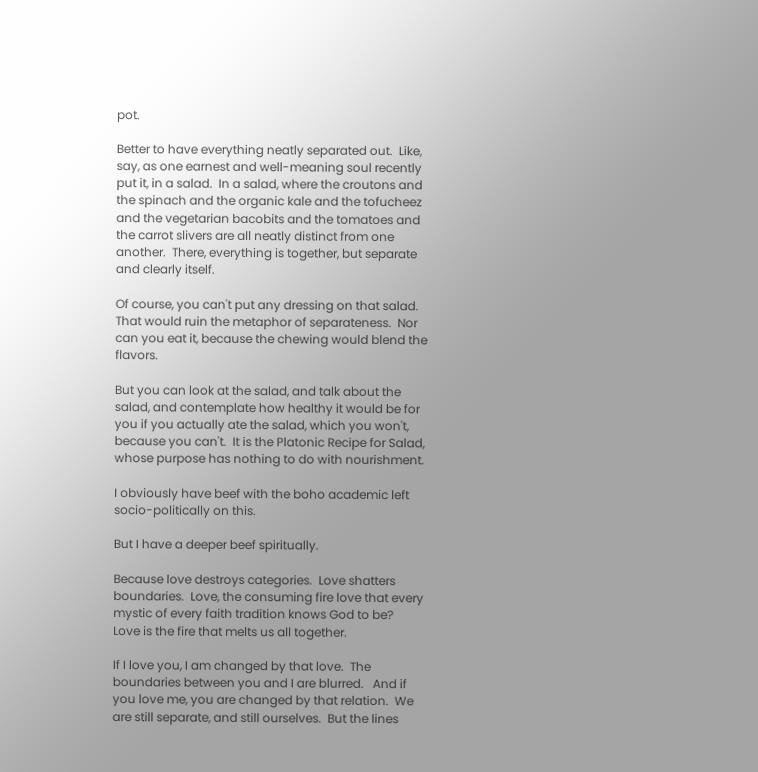pot.

Better to have everything neatly separated out.  Like, say, as one earnest and well-meaning soul recently put it, in a salad.  In a salad, where the croutons and the spinach and the organic kale and the tofucheez and the vegetarian bacobits and the tomatoes and the carrot slivers are all neatly distinct from one another.  There, everything is together, but separate and clearly itself.

Of course, you can't put any dressing on that salad.  That would ruin the metaphor of separateness.  Nor can you eat it, because the chewing would blend the flavors.

But you can look at the salad, and talk about the salad, and contemplate how healthy it would be for you if you actually ate the salad, which you won't, because you can't.  It is the Platonic Recipe for Salad, whose purpose has nothing to do with nourishment.

I obviously have beef with the boho academic left socio-politically on this.

But I have a deeper beef spiritually.

Because love destroys categories.  Love shatters boundaries.  Love, the consuming fire love that every mystic of every faith tradition knows God to be?   Love is the fire that melts us all together.

If I love you, I am changed by that love.  The boundaries between you and I are blurred.   And if you love me, you are changed by that relation.  We are still separate, and still ourselves.  But the lines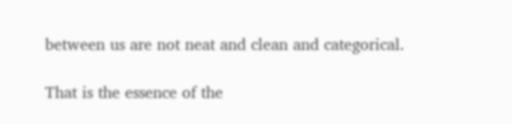between us are not neat and clean and categorical.

That is the essence of the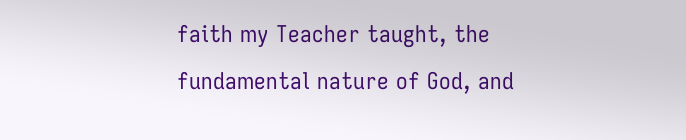faith my Teacher taught, the fundamental nature of God, and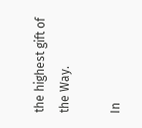the highest gift of the Way.

In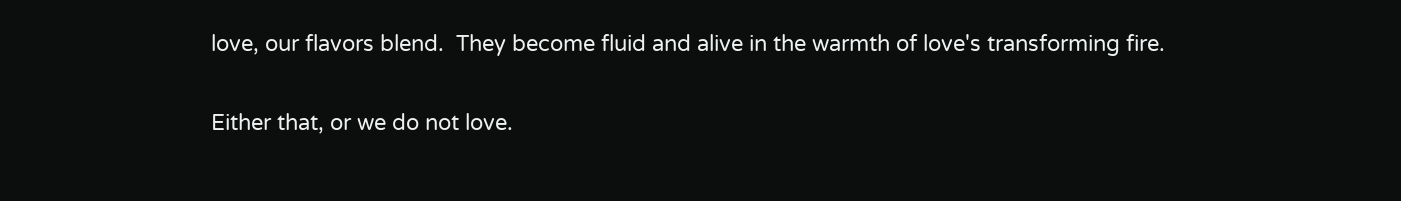love, our flavors blend.  They become fluid and alive in the warmth of love's transforming fire.

Either that, or we do not love.